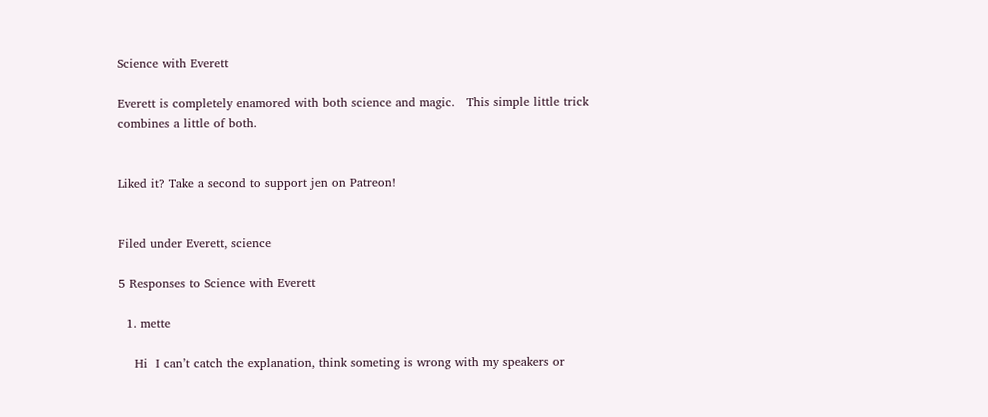Science with Everett

Everett is completely enamored with both science and magic.   This simple little trick combines a little of both.


Liked it? Take a second to support jen on Patreon!


Filed under Everett, science

5 Responses to Science with Everett

  1. mette

    Hi  I can’t catch the explanation, think someting is wrong with my speakers or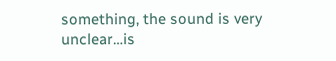something, the sound is very unclear…is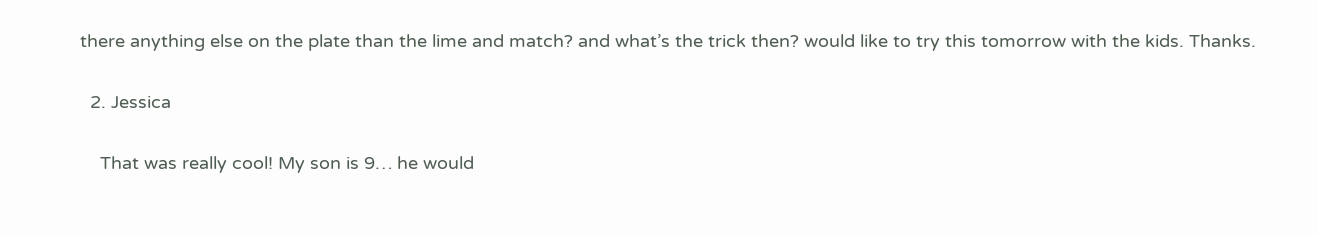there anything else on the plate than the lime and match? and what’s the trick then? would like to try this tomorrow with the kids. Thanks.

  2. Jessica

    That was really cool! My son is 9… he would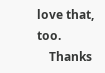love that, too.
    Thanks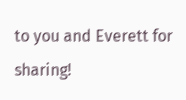to you and Everett for sharing!